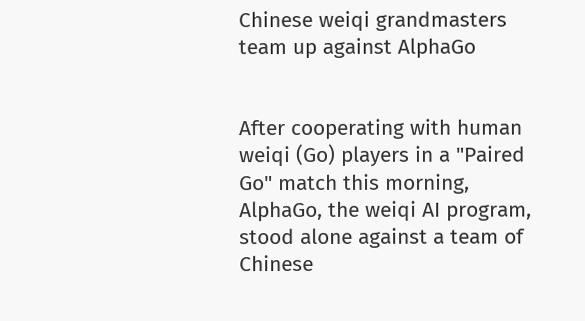Chinese weiqi grandmasters team up against AlphaGo


After cooperating with human weiqi (Go) players in a "Paired Go" match this morning, AlphaGo, the weiqi AI program, stood alone against a team of Chinese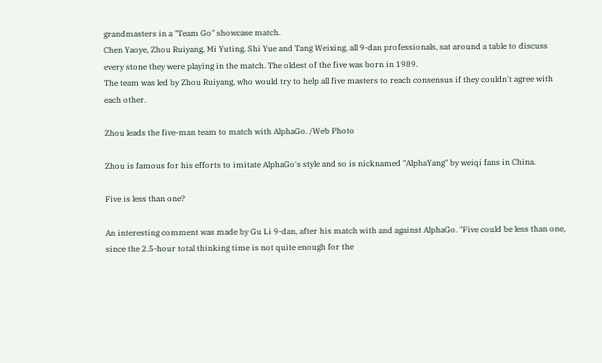grandmasters in a "Team Go" showcase match.
Chen Yaoye, Zhou Ruiyang, Mi Yuting, Shi Yue and Tang Weixing, all 9-dan professionals, sat around a table to discuss every stone they were playing in the match. The oldest of the five was born in 1989.
The team was led by Zhou Ruiyang, who would try to help all five masters to reach consensus if they couldn't agree with each other.

Zhou leads the five-man team to match with AlphaGo. /Web Photo

Zhou is famous for his efforts to imitate AlphaGo's style and so is nicknamed "AlphaYang" by weiqi fans in China.

Five is less than one?

An interesting comment was made by Gu Li 9-dan, after his match with and against AlphaGo. "Five could be less than one, since the 2.5-hour total thinking time is not quite enough for the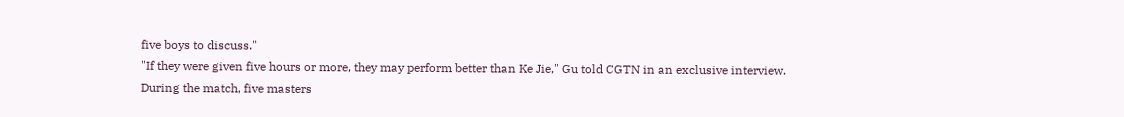five boys to discuss."
"If they were given five hours or more, they may perform better than Ke Jie," Gu told CGTN in an exclusive interview.
During the match, five masters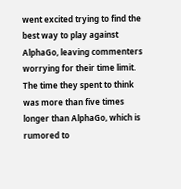went excited trying to find the best way to play against AlphaGo, leaving commenters worrying for their time limit. The time they spent to think was more than five times longer than AlphaGo, which is rumored to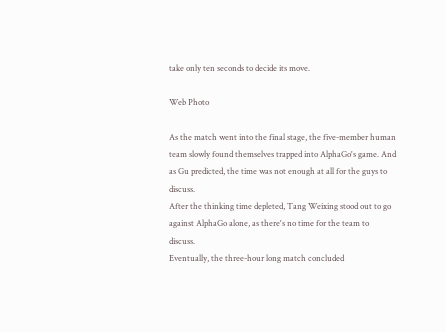take only ten seconds to decide its move.

Web Photo

As the match went into the final stage, the five-member human team slowly found themselves trapped into AlphaGo's game. And as Gu predicted, the time was not enough at all for the guys to discuss.
After the thinking time depleted, Tang Weixing stood out to go against AlphaGo alone, as there's no time for the team to discuss.
Eventually, the three-hour long match concluded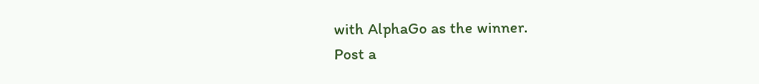with AlphaGo as the winner.
Post a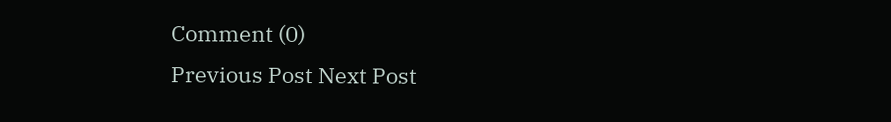Comment (0)
Previous Post Next Post